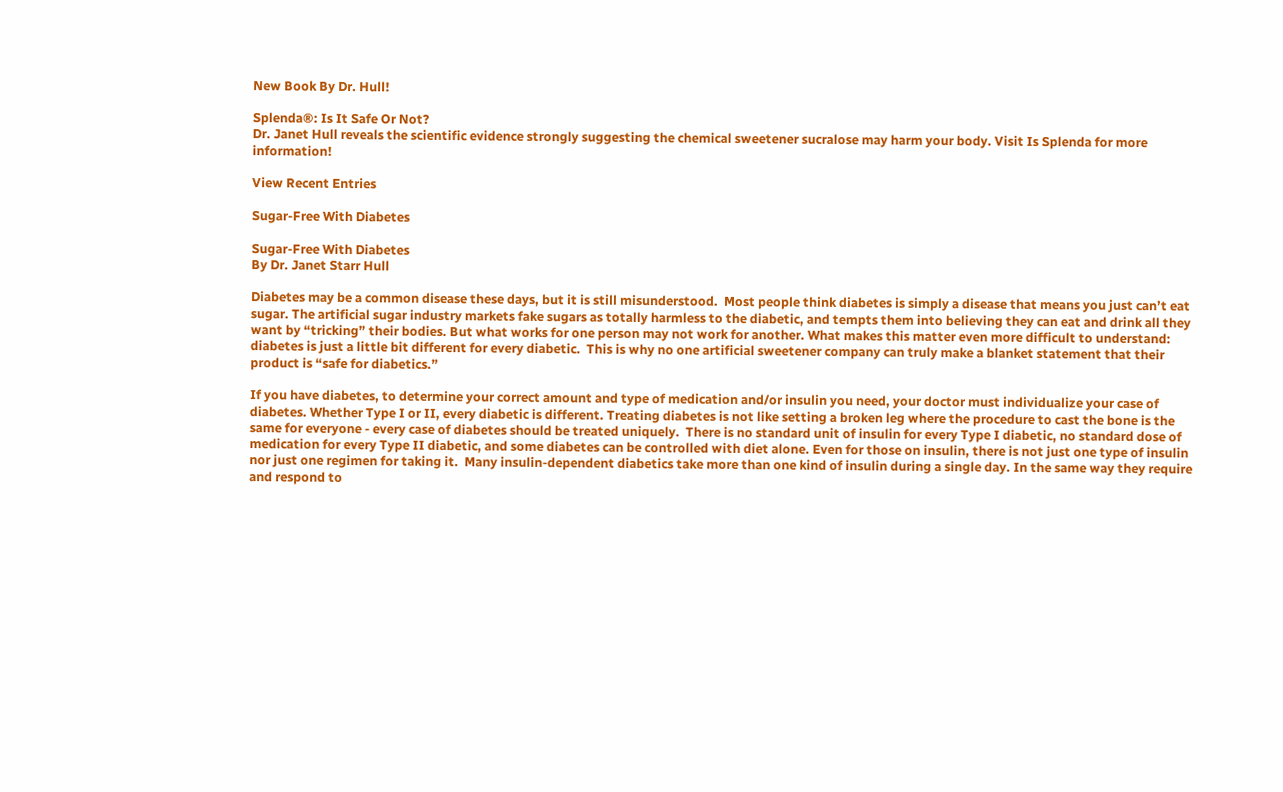New Book By Dr. Hull!

Splenda®: Is It Safe Or Not?
Dr. Janet Hull reveals the scientific evidence strongly suggesting the chemical sweetener sucralose may harm your body. Visit Is Splenda for more information!

View Recent Entries

Sugar-Free With Diabetes

Sugar-Free With Diabetes
By Dr. Janet Starr Hull

Diabetes may be a common disease these days, but it is still misunderstood.  Most people think diabetes is simply a disease that means you just can’t eat sugar. The artificial sugar industry markets fake sugars as totally harmless to the diabetic, and tempts them into believing they can eat and drink all they want by “tricking” their bodies. But what works for one person may not work for another. What makes this matter even more difficult to understand: diabetes is just a little bit different for every diabetic.  This is why no one artificial sweetener company can truly make a blanket statement that their product is “safe for diabetics.”

If you have diabetes, to determine your correct amount and type of medication and/or insulin you need, your doctor must individualize your case of diabetes. Whether Type I or II, every diabetic is different. Treating diabetes is not like setting a broken leg where the procedure to cast the bone is the same for everyone - every case of diabetes should be treated uniquely.  There is no standard unit of insulin for every Type I diabetic, no standard dose of medication for every Type II diabetic, and some diabetes can be controlled with diet alone. Even for those on insulin, there is not just one type of insulin nor just one regimen for taking it.  Many insulin-dependent diabetics take more than one kind of insulin during a single day. In the same way they require and respond to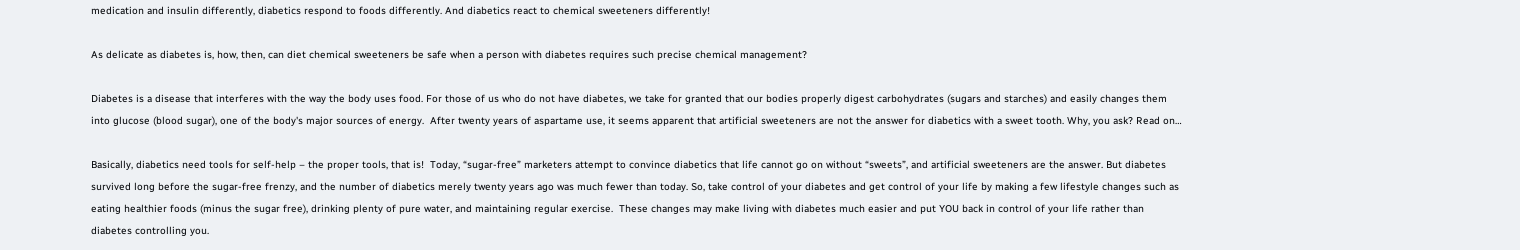medication and insulin differently, diabetics respond to foods differently. And diabetics react to chemical sweeteners differently!

As delicate as diabetes is, how, then, can diet chemical sweeteners be safe when a person with diabetes requires such precise chemical management?

Diabetes is a disease that interferes with the way the body uses food. For those of us who do not have diabetes, we take for granted that our bodies properly digest carbohydrates (sugars and starches) and easily changes them into glucose (blood sugar), one of the body's major sources of energy.  After twenty years of aspartame use, it seems apparent that artificial sweeteners are not the answer for diabetics with a sweet tooth. Why, you ask? Read on…

Basically, diabetics need tools for self-help – the proper tools, that is!  Today, “sugar-free” marketers attempt to convince diabetics that life cannot go on without “sweets”, and artificial sweeteners are the answer. But diabetes survived long before the sugar-free frenzy, and the number of diabetics merely twenty years ago was much fewer than today. So, take control of your diabetes and get control of your life by making a few lifestyle changes such as eating healthier foods (minus the sugar free), drinking plenty of pure water, and maintaining regular exercise.  These changes may make living with diabetes much easier and put YOU back in control of your life rather than diabetes controlling you.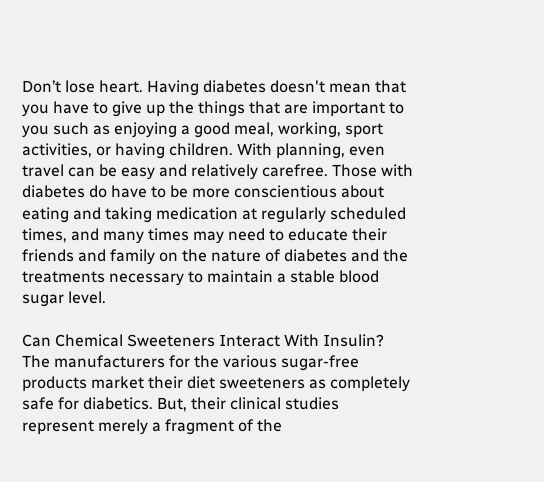Don’t lose heart. Having diabetes doesn't mean that you have to give up the things that are important to you such as enjoying a good meal, working, sport activities, or having children. With planning, even travel can be easy and relatively carefree. Those with diabetes do have to be more conscientious about eating and taking medication at regularly scheduled times, and many times may need to educate their friends and family on the nature of diabetes and the treatments necessary to maintain a stable blood sugar level.

Can Chemical Sweeteners Interact With Insulin? The manufacturers for the various sugar-free products market their diet sweeteners as completely safe for diabetics. But, their clinical studies represent merely a fragment of the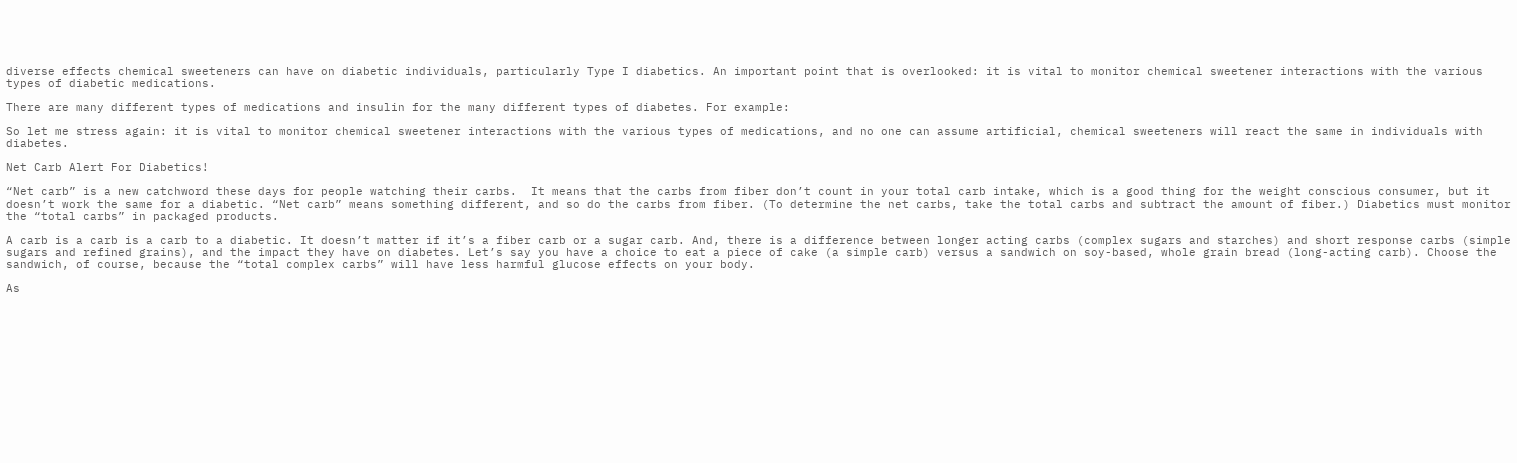diverse effects chemical sweeteners can have on diabetic individuals, particularly Type I diabetics. An important point that is overlooked: it is vital to monitor chemical sweetener interactions with the various types of diabetic medications.

There are many different types of medications and insulin for the many different types of diabetes. For example:

So let me stress again: it is vital to monitor chemical sweetener interactions with the various types of medications, and no one can assume artificial, chemical sweeteners will react the same in individuals with diabetes.

Net Carb Alert For Diabetics!

“Net carb” is a new catchword these days for people watching their carbs.  It means that the carbs from fiber don’t count in your total carb intake, which is a good thing for the weight conscious consumer, but it doesn’t work the same for a diabetic. “Net carb” means something different, and so do the carbs from fiber. (To determine the net carbs, take the total carbs and subtract the amount of fiber.) Diabetics must monitor the “total carbs” in packaged products.

A carb is a carb is a carb to a diabetic. It doesn’t matter if it’s a fiber carb or a sugar carb. And, there is a difference between longer acting carbs (complex sugars and starches) and short response carbs (simple sugars and refined grains), and the impact they have on diabetes. Let’s say you have a choice to eat a piece of cake (a simple carb) versus a sandwich on soy-based, whole grain bread (long-acting carb). Choose the sandwich, of course, because the “total complex carbs” will have less harmful glucose effects on your body.

As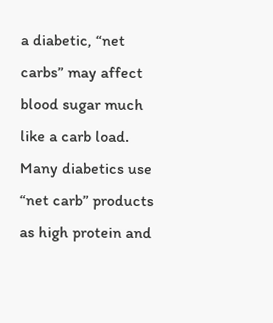a diabetic, “net carbs” may affect blood sugar much like a carb load. Many diabetics use “net carb” products as high protein and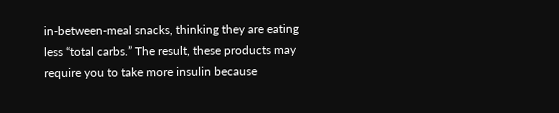in-between-meal snacks, thinking they are eating less “total carbs.” The result, these products may require you to take more insulin because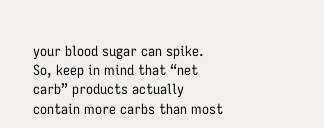your blood sugar can spike. So, keep in mind that “net carb” products actually contain more carbs than most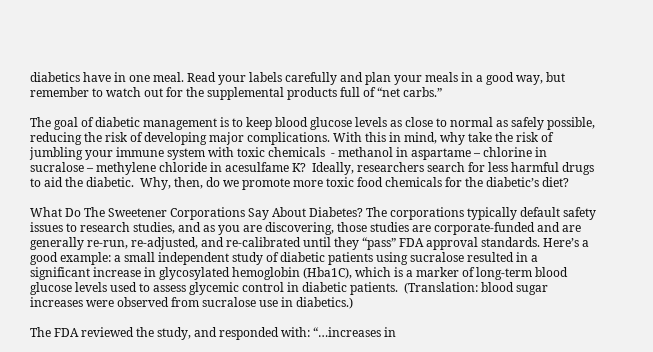diabetics have in one meal. Read your labels carefully and plan your meals in a good way, but remember to watch out for the supplemental products full of “net carbs.”

The goal of diabetic management is to keep blood glucose levels as close to normal as safely possible, reducing the risk of developing major complications. With this in mind, why take the risk of jumbling your immune system with toxic chemicals  - methanol in aspartame – chlorine in sucralose – methylene chloride in acesulfame K?  Ideally, researchers search for less harmful drugs to aid the diabetic.  Why, then, do we promote more toxic food chemicals for the diabetic’s diet?

What Do The Sweetener Corporations Say About Diabetes? The corporations typically default safety issues to research studies, and as you are discovering, those studies are corporate-funded and are generally re-run, re-adjusted, and re-calibrated until they “pass” FDA approval standards. Here’s a good example: a small independent study of diabetic patients using sucralose resulted in a significant increase in glycosylated hemoglobin (Hba1C), which is a marker of long-term blood glucose levels used to assess glycemic control in diabetic patients.  (Translation: blood sugar increases were observed from sucralose use in diabetics.)

The FDA reviewed the study, and responded with: “…increases in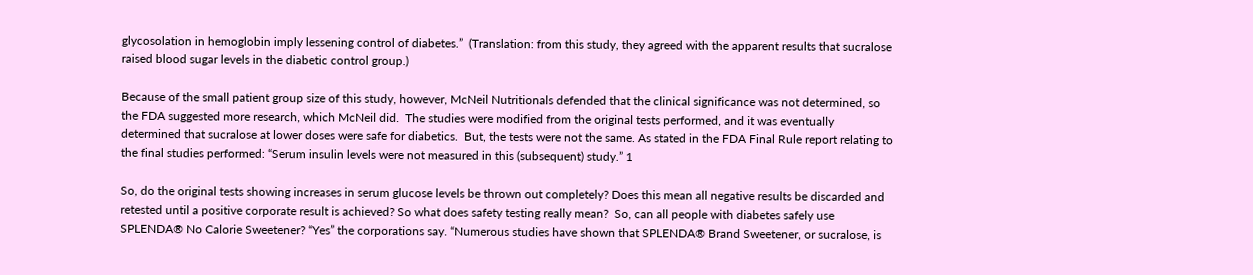glycosolation in hemoglobin imply lessening control of diabetes.”  (Translation: from this study, they agreed with the apparent results that sucralose raised blood sugar levels in the diabetic control group.)

Because of the small patient group size of this study, however, McNeil Nutritionals defended that the clinical significance was not determined, so the FDA suggested more research, which McNeil did.  The studies were modified from the original tests performed, and it was eventually determined that sucralose at lower doses were safe for diabetics.  But, the tests were not the same. As stated in the FDA Final Rule report relating to the final studies performed: “Serum insulin levels were not measured in this (subsequent) study.” 1

So, do the original tests showing increases in serum glucose levels be thrown out completely? Does this mean all negative results be discarded and retested until a positive corporate result is achieved? So what does safety testing really mean?  So, can all people with diabetes safely use SPLENDA® No Calorie Sweetener? “Yes” the corporations say. “Numerous studies have shown that SPLENDA® Brand Sweetener, or sucralose, is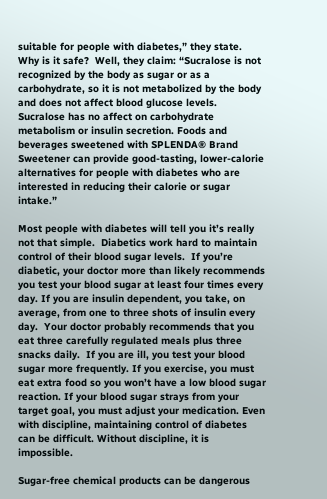suitable for people with diabetes,” they state.  Why is it safe?  Well, they claim: “Sucralose is not recognized by the body as sugar or as a carbohydrate, so it is not metabolized by the body and does not affect blood glucose levels. Sucralose has no affect on carbohydrate metabolism or insulin secretion. Foods and beverages sweetened with SPLENDA® Brand Sweetener can provide good-tasting, lower-calorie alternatives for people with diabetes who are interested in reducing their calorie or sugar intake.”

Most people with diabetes will tell you it’s really not that simple.  Diabetics work hard to maintain control of their blood sugar levels.  If you’re diabetic, your doctor more than likely recommends you test your blood sugar at least four times every day. If you are insulin dependent, you take, on average, from one to three shots of insulin every day.  Your doctor probably recommends that you eat three carefully regulated meals plus three snacks daily.  If you are ill, you test your blood sugar more frequently. If you exercise, you must eat extra food so you won’t have a low blood sugar reaction. If your blood sugar strays from your target goal, you must adjust your medication. Even with discipline, maintaining control of diabetes can be difficult. Without discipline, it is impossible.

Sugar-free chemical products can be dangerous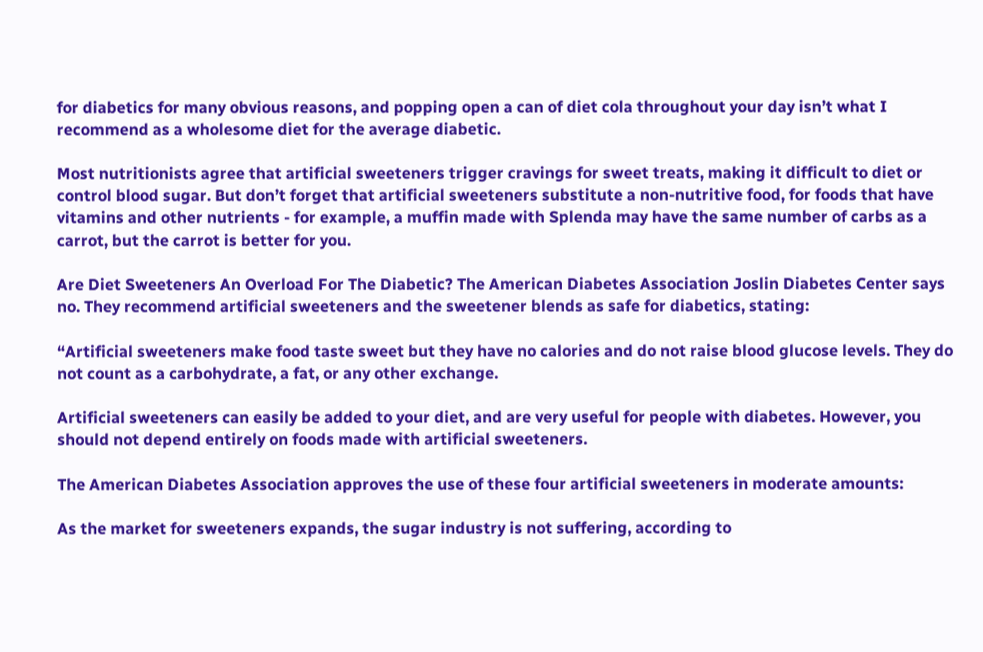for diabetics for many obvious reasons, and popping open a can of diet cola throughout your day isn’t what I recommend as a wholesome diet for the average diabetic.

Most nutritionists agree that artificial sweeteners trigger cravings for sweet treats, making it difficult to diet or control blood sugar. But don’t forget that artificial sweeteners substitute a non-nutritive food, for foods that have vitamins and other nutrients - for example, a muffin made with Splenda may have the same number of carbs as a carrot, but the carrot is better for you.

Are Diet Sweeteners An Overload For The Diabetic? The American Diabetes Association Joslin Diabetes Center says no. They recommend artificial sweeteners and the sweetener blends as safe for diabetics, stating:

“Artificial sweeteners make food taste sweet but they have no calories and do not raise blood glucose levels. They do not count as a carbohydrate, a fat, or any other exchange.

Artificial sweeteners can easily be added to your diet, and are very useful for people with diabetes. However, you should not depend entirely on foods made with artificial sweeteners.

The American Diabetes Association approves the use of these four artificial sweeteners in moderate amounts:

As the market for sweeteners expands, the sugar industry is not suffering, according to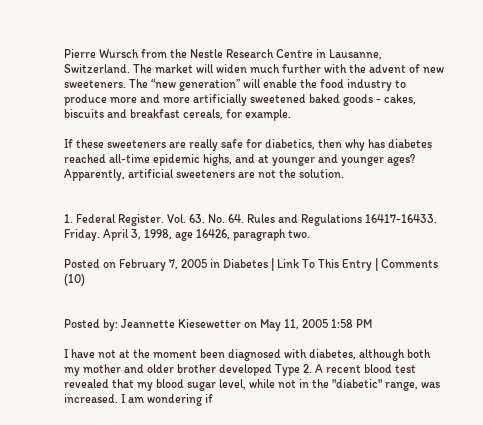Pierre Wursch from the Nestle Research Centre in Lausanne, Switzerland. The market will widen much further with the advent of new sweeteners. The “new generation” will enable the food industry to produce more and more artificially sweetened baked goods - cakes, biscuits and breakfast cereals, for example.

If these sweeteners are really safe for diabetics, then why has diabetes reached all-time epidemic highs, and at younger and younger ages? Apparently, artificial sweeteners are not the solution.


1. Federal Register. Vol. 63. No. 64. Rules and Regulations 16417-16433. Friday. April 3, 1998, age 16426, paragraph two.

Posted on February 7, 2005 in Diabetes | Link To This Entry | Comments (10)


Posted by: Jeannette Kiesewetter on May 11, 2005 1:58 PM

I have not at the moment been diagnosed with diabetes, although both my mother and older brother developed Type 2. A recent blood test revealed that my blood sugar level, while not in the "diabetic" range, was increased. I am wondering if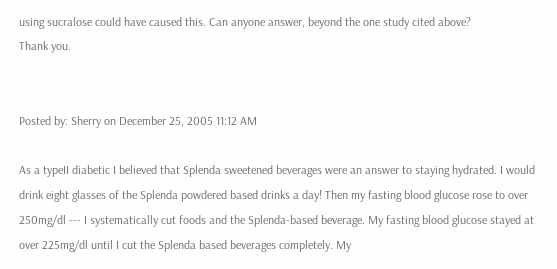using sucralose could have caused this. Can anyone answer, beyond the one study cited above?
Thank you.


Posted by: Sherry on December 25, 2005 11:12 AM

As a typeII diabetic I believed that Splenda sweetened beverages were an answer to staying hydrated. I would drink eight glasses of the Splenda powdered based drinks a day! Then my fasting blood glucose rose to over 250mg/dl --- I systematically cut foods and the Splenda-based beverage. My fasting blood glucose stayed at over 225mg/dl until I cut the Splenda based beverages completely. My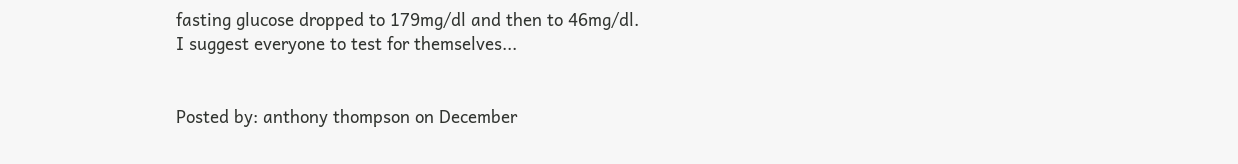fasting glucose dropped to 179mg/dl and then to 46mg/dl.
I suggest everyone to test for themselves...


Posted by: anthony thompson on December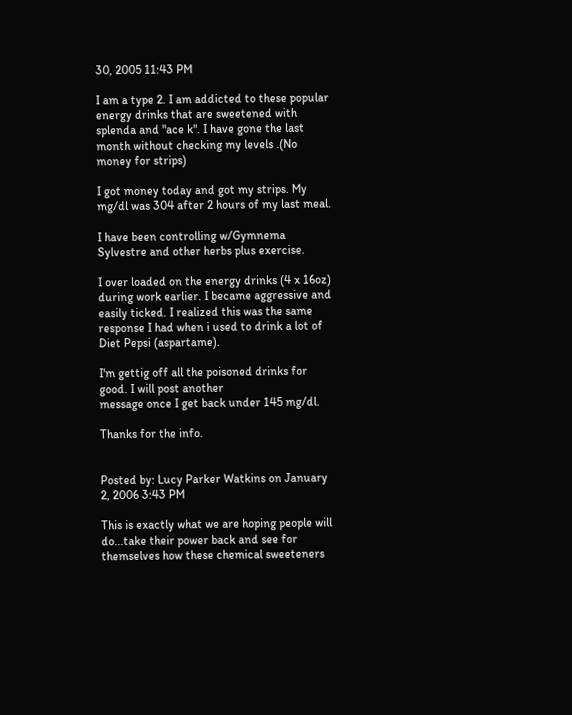30, 2005 11:43 PM

I am a type 2. I am addicted to these popular energy drinks that are sweetened with splenda and "ace k". I have gone the last month without checking my levels .(No money for strips)

I got money today and got my strips. My mg/dl was 304 after 2 hours of my last meal.

I have been controlling w/Gymnema Sylvestre and other herbs plus exercise.

I over loaded on the energy drinks (4 x 16oz) during work earlier. I became aggressive and easily ticked. I realized this was the same response I had when i used to drink a lot of Diet Pepsi (aspartame).

I'm gettig off all the poisoned drinks for good. I will post another
message once I get back under 145 mg/dl.

Thanks for the info.


Posted by: Lucy Parker Watkins on January 2, 2006 3:43 PM

This is exactly what we are hoping people will do...take their power back and see for themselves how these chemical sweeteners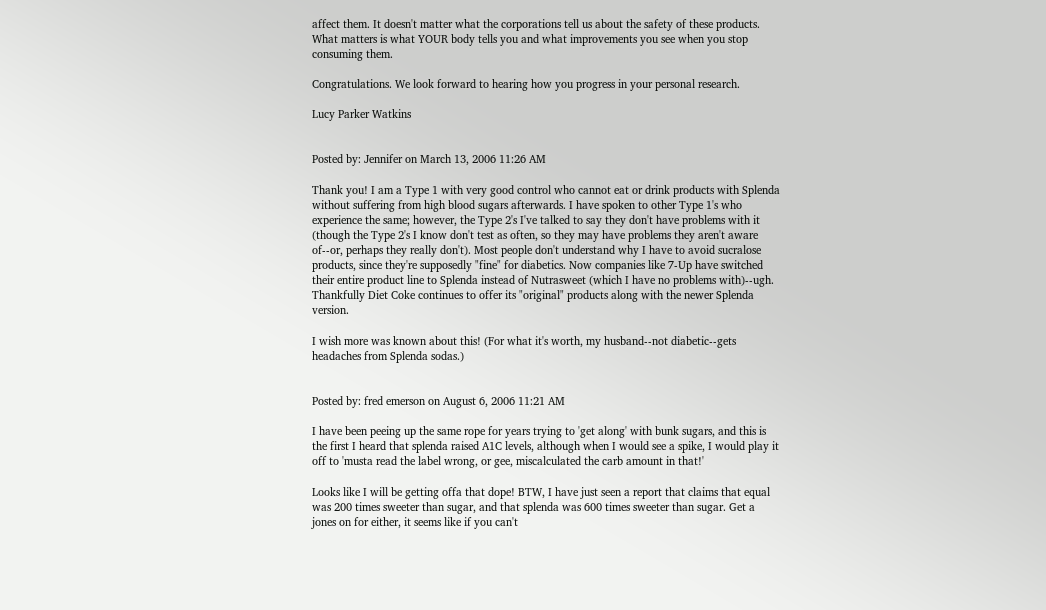affect them. It doesn't matter what the corporations tell us about the safety of these products. What matters is what YOUR body tells you and what improvements you see when you stop consuming them.

Congratulations. We look forward to hearing how you progress in your personal research.

Lucy Parker Watkins


Posted by: Jennifer on March 13, 2006 11:26 AM

Thank you! I am a Type 1 with very good control who cannot eat or drink products with Splenda without suffering from high blood sugars afterwards. I have spoken to other Type 1's who experience the same; however, the Type 2's I've talked to say they don't have problems with it (though the Type 2's I know don't test as often, so they may have problems they aren't aware of--or, perhaps they really don't). Most people don't understand why I have to avoid sucralose products, since they're supposedly "fine" for diabetics. Now companies like 7-Up have switched their entire product line to Splenda instead of Nutrasweet (which I have no problems with)--ugh. Thankfully Diet Coke continues to offer its "original" products along with the newer Splenda version.

I wish more was known about this! (For what it's worth, my husband--not diabetic--gets headaches from Splenda sodas.)


Posted by: fred emerson on August 6, 2006 11:21 AM

I have been peeing up the same rope for years trying to 'get along' with bunk sugars, and this is the first I heard that splenda raised A1C levels, although when I would see a spike, I would play it off to 'musta read the label wrong, or gee, miscalculated the carb amount in that!'

Looks like I will be getting offa that dope! BTW, I have just seen a report that claims that equal was 200 times sweeter than sugar, and that splenda was 600 times sweeter than sugar. Get a jones on for either, it seems like if you can't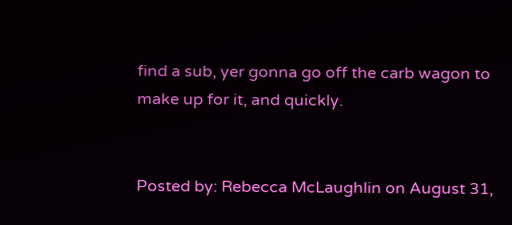find a sub, yer gonna go off the carb wagon to make up for it, and quickly.


Posted by: Rebecca McLaughlin on August 31,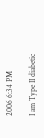2006 6:34 PM

I am Type II diabetic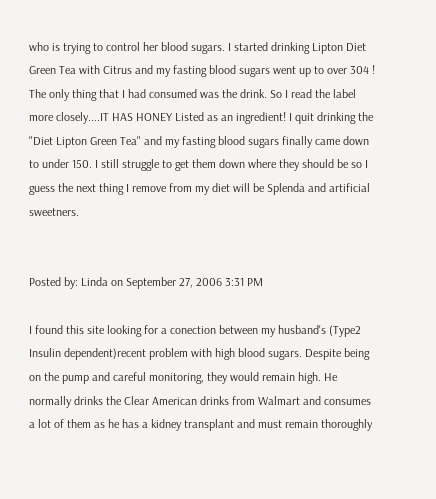who is trying to control her blood sugars. I started drinking Lipton Diet Green Tea with Citrus and my fasting blood sugars went up to over 304 ! The only thing that I had consumed was the drink. So I read the label more closely....IT HAS HONEY Listed as an ingredient! I quit drinking the "Diet Lipton Green Tea" and my fasting blood sugars finally came down to under 150. I still struggle to get them down where they should be so I guess the next thing I remove from my diet will be Splenda and artificial sweetners.


Posted by: Linda on September 27, 2006 3:31 PM

I found this site looking for a conection between my husband's (Type2 Insulin dependent)recent problem with high blood sugars. Despite being on the pump and careful monitoring, they would remain high. He normally drinks the Clear American drinks from Walmart and consumes a lot of them as he has a kidney transplant and must remain thoroughly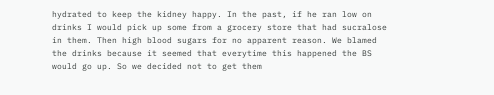hydrated to keep the kidney happy. In the past, if he ran low on drinks I would pick up some from a grocery store that had sucralose in them. Then high blood sugars for no apparent reason. We blamed the drinks because it seemed that everytime this happened the BS would go up. So we decided not to get them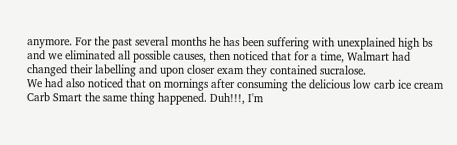anymore. For the past several months he has been suffering with unexplained high bs and we eliminated all possible causes, then noticed that for a time, Walmart had changed their labelling and upon closer exam they contained sucralose.
We had also noticed that on mornings after consuming the delicious low carb ice cream Carb Smart the same thing happened. Duh!!!, I'm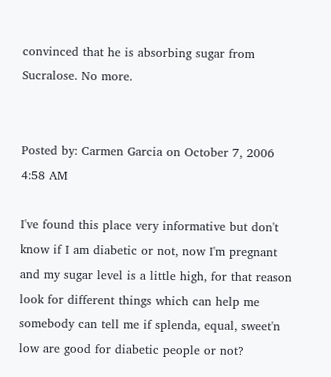convinced that he is absorbing sugar from Sucralose. No more.


Posted by: Carmen Garcia on October 7, 2006 4:58 AM

I've found this place very informative but don't know if I am diabetic or not, now I'm pregnant and my sugar level is a little high, for that reason look for different things which can help me somebody can tell me if splenda, equal, sweet'n low are good for diabetic people or not?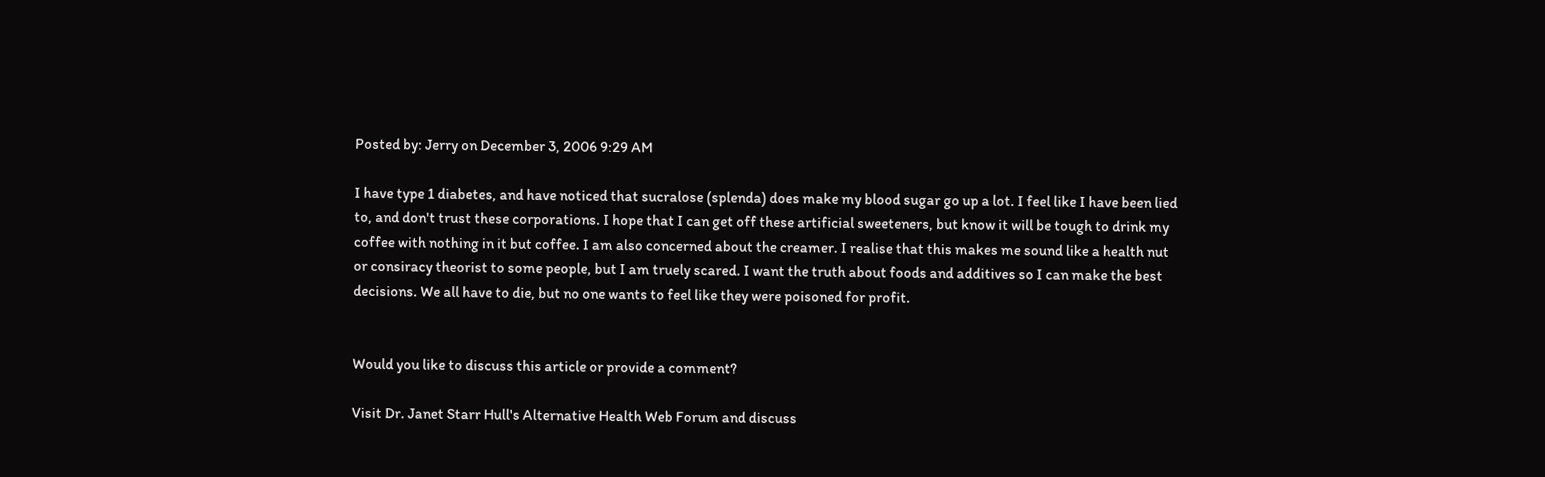Posted by: Jerry on December 3, 2006 9:29 AM

I have type 1 diabetes, and have noticed that sucralose (splenda) does make my blood sugar go up a lot. I feel like I have been lied to, and don't trust these corporations. I hope that I can get off these artificial sweeteners, but know it will be tough to drink my coffee with nothing in it but coffee. I am also concerned about the creamer. I realise that this makes me sound like a health nut or consiracy theorist to some people, but I am truely scared. I want the truth about foods and additives so I can make the best decisions. We all have to die, but no one wants to feel like they were poisoned for profit.


Would you like to discuss this article or provide a comment?

Visit Dr. Janet Starr Hull's Alternative Health Web Forum and discuss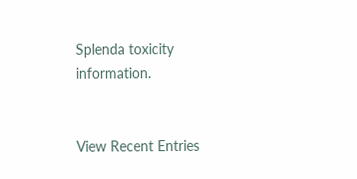Splenda toxicity information.


View Recent Entries